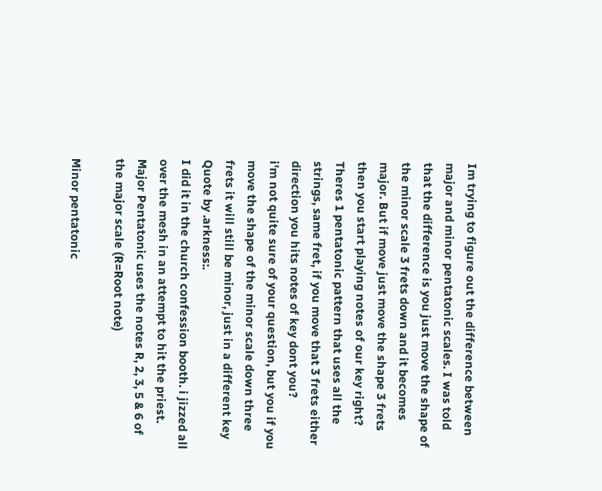Im trying to figure out the difference between major and minor pentatonic scales. I was told that the difference is you just move the shape of the minor scale 3 frets down and it becomes major. But if move just move the shape 3 frets then you start playing notes of our key right? Theres 1 pentatonic pattern that uses all the strings, same fret, if you move that 3 frets either direction you hits notes of key dont you?
i'm not quite sure of your question, but you if you move the shape of the minor scale down three frets it will still be minor, just in a different key
Quote by .arkness:.
I did it in the church confession booth. i jizzed all over the mesh in an attempt to hit the priest.
Major Pentatonic uses the notes R, 2, 3, 5 & 6 of the major scale (R=Root note)

Minor pentatonic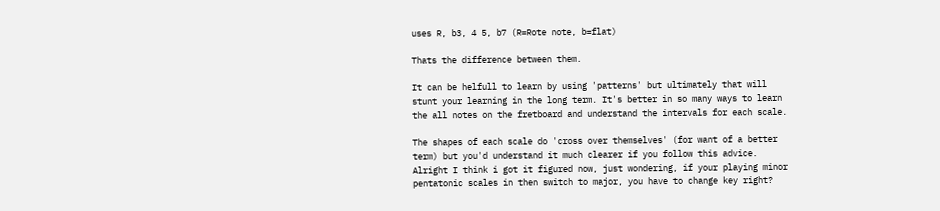uses R, b3, 4 5, b7 (R=Rote note, b=flat)

Thats the difference between them.

It can be helfull to learn by using 'patterns' but ultimately that will stunt your learning in the long term. It's better in so many ways to learn the all notes on the fretboard and understand the intervals for each scale.

The shapes of each scale do 'cross over themselves' (for want of a better term) but you'd understand it much clearer if you follow this advice.
Alright I think i got it figured now, just wondering, if your playing minor pentatonic scales in then switch to major, you have to change key right?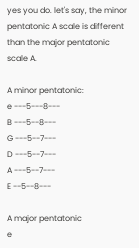yes you do. let's say, the minor pentatonic A scale is different than the major pentatonic scale A.

A minor pentatonic:
e ---5---8---
B ---5--8---
G ---5--7---
D ---5--7---
A ---5--7---
E --5--8---

A major pentatonic
e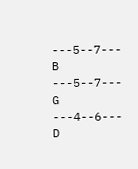---5--7---
B ---5--7---
G ---4--6---
D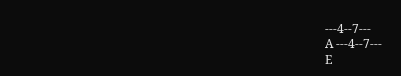---4--7---
A ---4--7---
E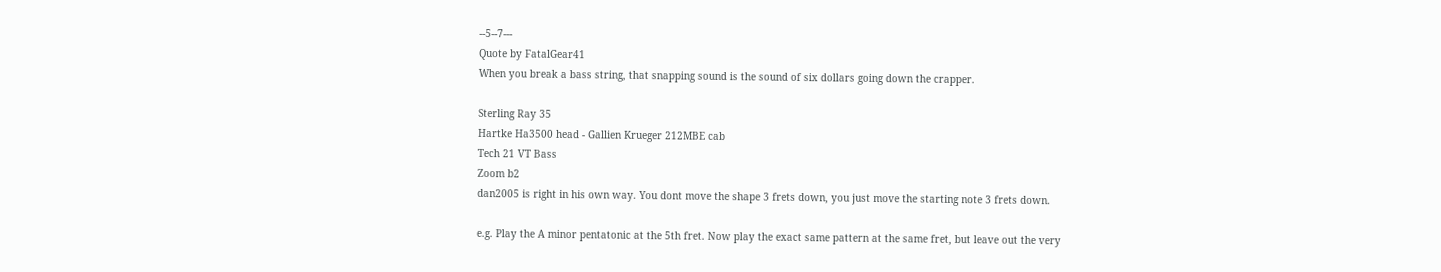--5--7---
Quote by FatalGear41
When you break a bass string, that snapping sound is the sound of six dollars going down the crapper.

Sterling Ray 35
Hartke Ha3500 head - Gallien Krueger 212MBE cab
Tech 21 VT Bass
Zoom b2
dan2005 is right in his own way. You dont move the shape 3 frets down, you just move the starting note 3 frets down.

e.g. Play the A minor pentatonic at the 5th fret. Now play the exact same pattern at the same fret, but leave out the very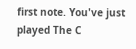first note. You've just played The C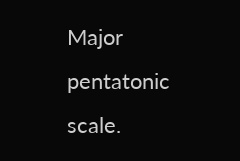Major pentatonic scale.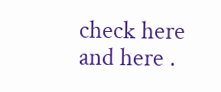check here and here .